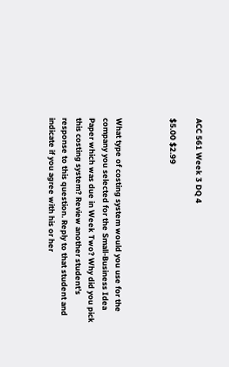ACC 561 Week 3 DQ 4

$5.00 $2.99



What type of costing system would you use for the company you selected for the Small-Business Idea Paper which was due in Week Two? Why did you pick this costing system? Review another student’s response to this question. Reply to that student and indicate if you agree with his or her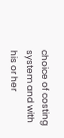choice of costing system and with his or her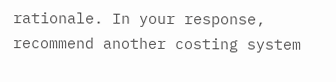rationale. In your response, recommend another costing system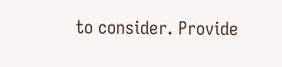to consider. Provide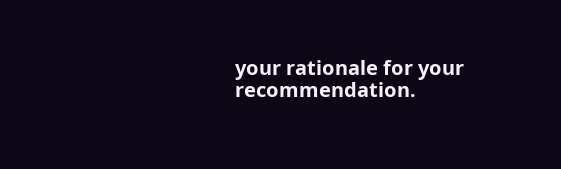your rationale for your recommendation.